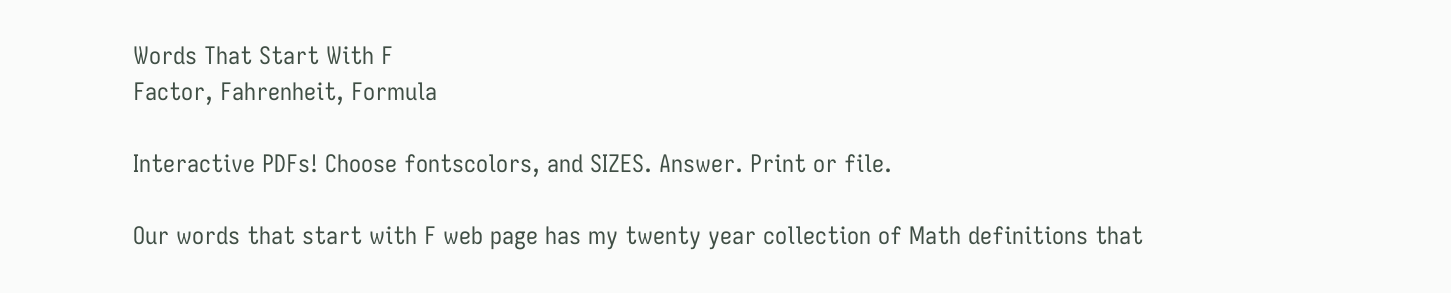Words That Start With F
Factor, Fahrenheit, Formula

Interactive PDFs! Choose fontscolors, and SIZES. Answer. Print or file.

Our words that start with F web page has my twenty year collection of Math definitions that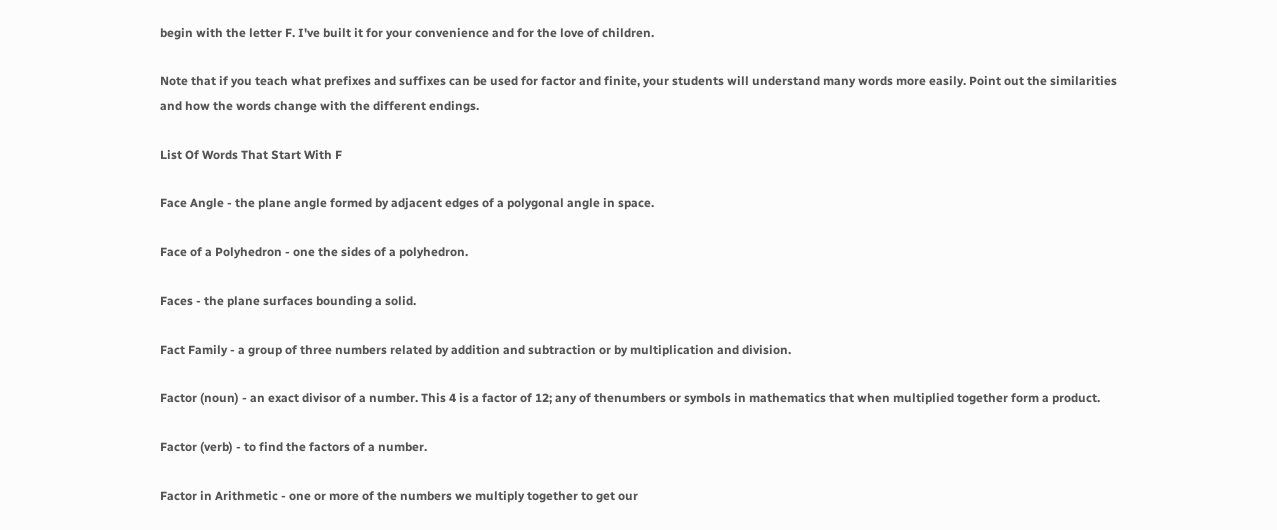begin with the letter F. I've built it for your convenience and for the love of children.

Note that if you teach what prefixes and suffixes can be used for factor and finite, your students will understand many words more easily. Point out the similarities and how the words change with the different endings.

List Of Words That Start With F

Face Angle - the plane angle formed by adjacent edges of a polygonal angle in space.

Face of a Polyhedron - one the sides of a polyhedron.

Faces - the plane surfaces bounding a solid.

Fact Family - a group of three numbers related by addition and subtraction or by multiplication and division.

Factor (noun) - an exact divisor of a number. This 4 is a factor of 12; any of thenumbers or symbols in mathematics that when multiplied together form a product.

Factor (verb) - to find the factors of a number.

Factor in Arithmetic - one or more of the numbers we multiply together to get our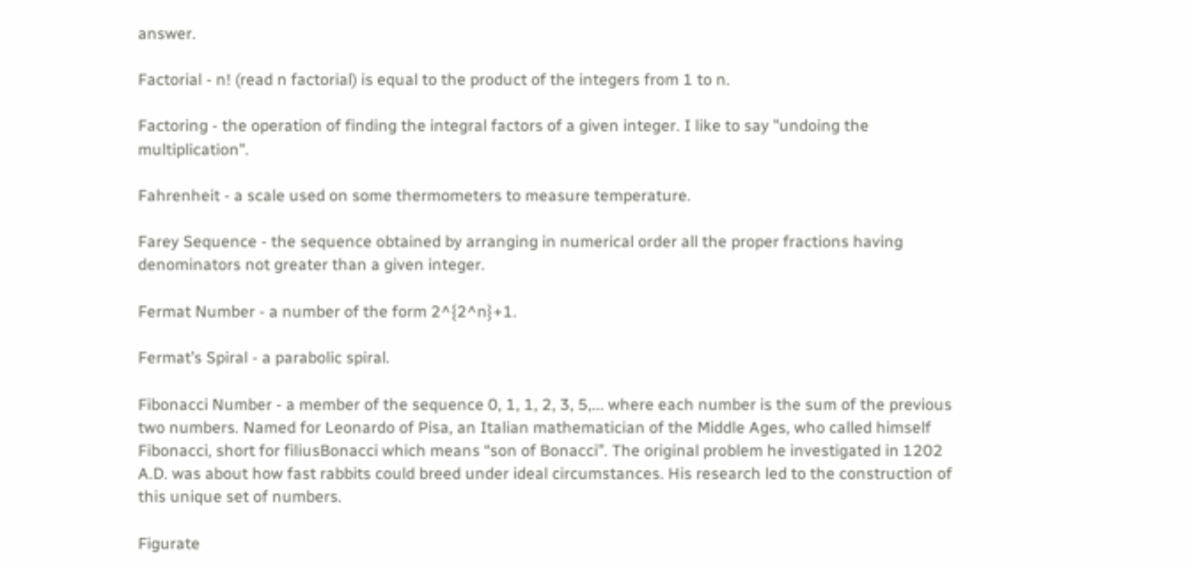answer.

Factorial - n! (read n factorial) is equal to the product of the integers from 1 to n.

Factoring - the operation of finding the integral factors of a given integer. I like to say "undoing the multiplication".

Fahrenheit - a scale used on some thermometers to measure temperature.

Farey Sequence - the sequence obtained by arranging in numerical order all the proper fractions having denominators not greater than a given integer.

Fermat Number - a number of the form 2^{2^n}+1.

Fermat’s Spiral - a parabolic spiral.

Fibonacci Number - a member of the sequence 0, 1, 1, 2, 3, 5,... where each number is the sum of the previous two numbers. Named for Leonardo of Pisa, an Italian mathematician of the Middle Ages, who called himself Fibonacci, short for filiusBonacci which means “son of Bonacci”. The original problem he investigated in 1202 A.D. was about how fast rabbits could breed under ideal circumstances. His research led to the construction of this unique set of numbers.

Figurate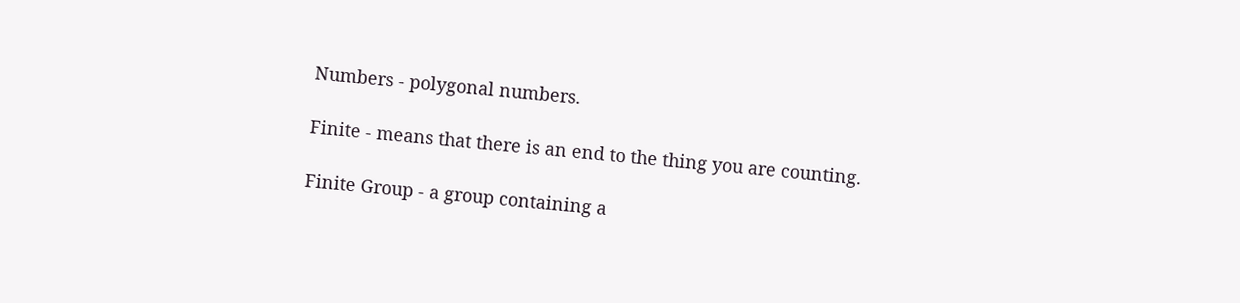Numbers - polygonal numbers.

Finite - means that there is an end to the thing you are counting.

Finite Group - a group containing a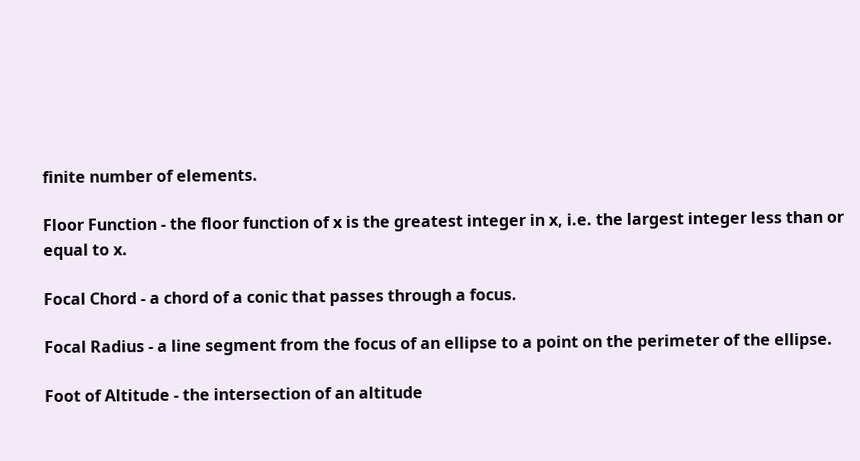finite number of elements.

Floor Function - the floor function of x is the greatest integer in x, i.e. the largest integer less than or equal to x.

Focal Chord - a chord of a conic that passes through a focus.

Focal Radius - a line segment from the focus of an ellipse to a point on the perimeter of the ellipse.

Foot of Altitude - the intersection of an altitude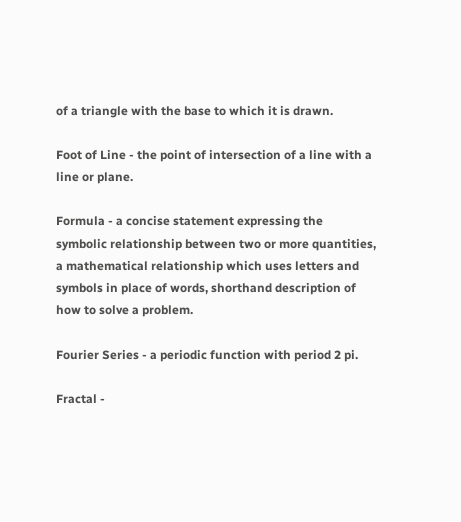of a triangle with the base to which it is drawn.

Foot of Line - the point of intersection of a line with a line or plane.

Formula - a concise statement expressing the symbolic relationship between two or more quantities, a mathematical relationship which uses letters and symbols in place of words, shorthand description of how to solve a problem.

Fourier Series - a periodic function with period 2 pi.

Fractal -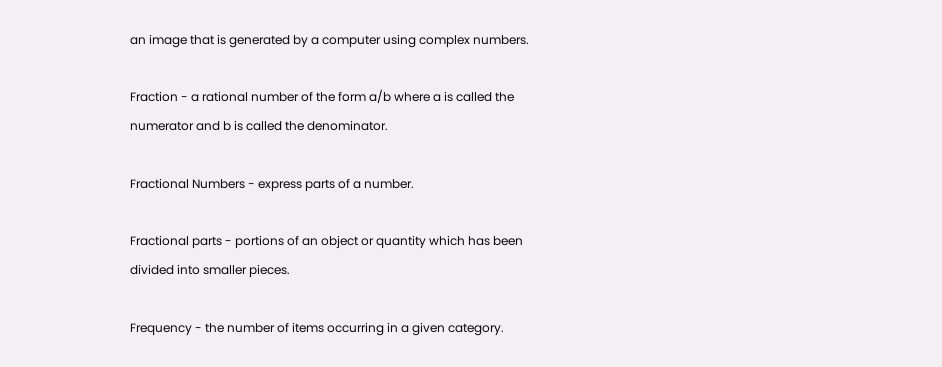an image that is generated by a computer using complex numbers.

Fraction - a rational number of the form a/b where a is called the numerator and b is called the denominator.

Fractional Numbers - express parts of a number.

Fractional parts - portions of an object or quantity which has been divided into smaller pieces.

Frequency - the number of items occurring in a given category.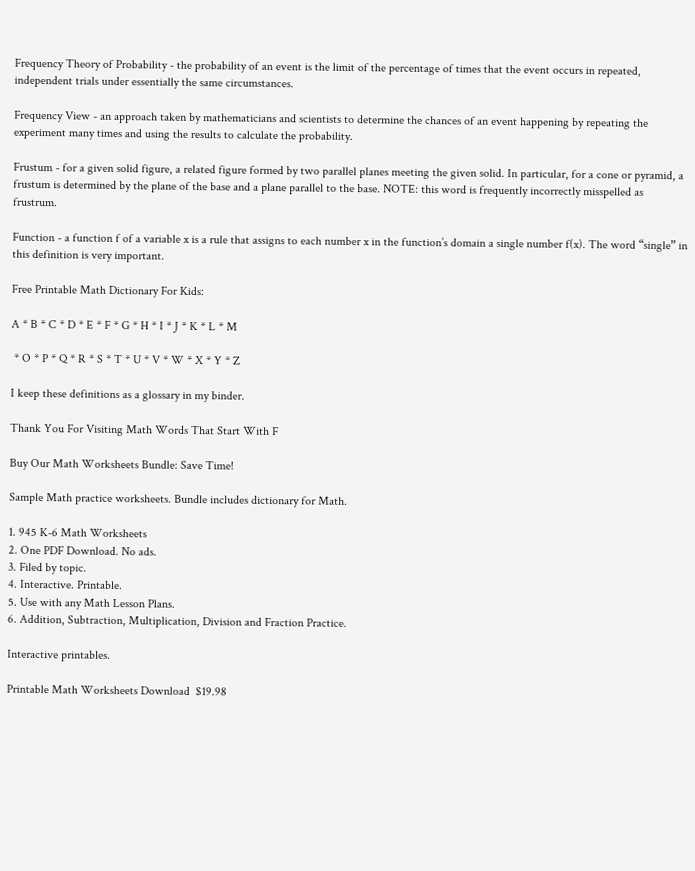Frequency Theory of Probability - the probability of an event is the limit of the percentage of times that the event occurs in repeated, independent trials under essentially the same circumstances.

Frequency View - an approach taken by mathematicians and scientists to determine the chances of an event happening by repeating the experiment many times and using the results to calculate the probability.

Frustum - for a given solid figure, a related figure formed by two parallel planes meeting the given solid. In particular, for a cone or pyramid, a frustum is determined by the plane of the base and a plane parallel to the base. NOTE: this word is frequently incorrectly misspelled as frustrum.

Function - a function f of a variable x is a rule that assigns to each number x in the function’s domain a single number f(x). The word “single” in this definition is very important.

Free Printable Math Dictionary For Kids:

A * B * C * D * E * F * G * H * I * J * K * L * M

 * O * P * Q * R * S * T * U * V * W * X * Y * Z

I keep these definitions as a glossary in my binder.

Thank You For Visiting Math Words That Start With F

Buy Our Math Worksheets Bundle: Save Time!

Sample Math practice worksheets. Bundle includes dictionary for Math.

1. 945 K-6 Math Worksheets
2. One PDF Download. No ads.
3. Filed by topic.
4. Interactive. Printable.
5. Use with any Math Lesson Plans.
6. Addition, Subtraction, Multiplication, Division and Fraction Practice.

Interactive printables.

Printable Math Worksheets Download  $19.98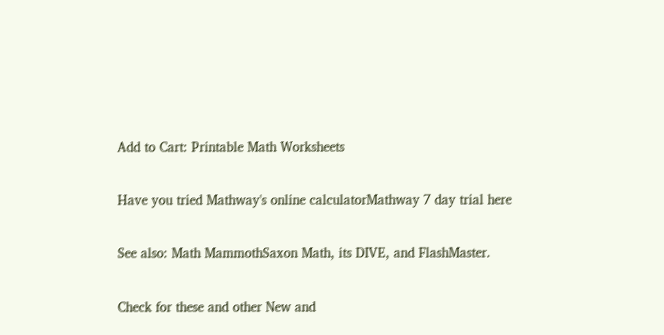Add to Cart: Printable Math Worksheets

Have you tried Mathway's online calculatorMathway 7 day trial here

See also: Math MammothSaxon Math, its DIVE, and FlashMaster.

Check for these and other New and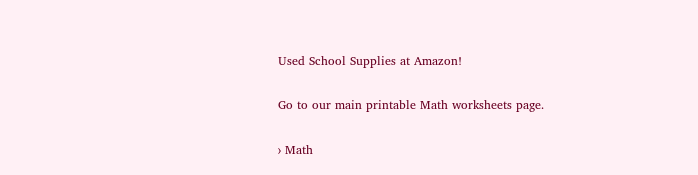Used School Supplies at Amazon!

Go to our main printable Math worksheets page.

› Math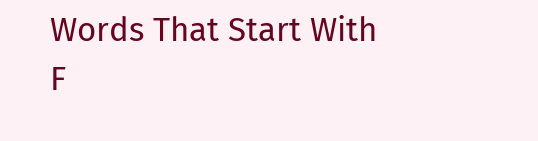Words That Start With F